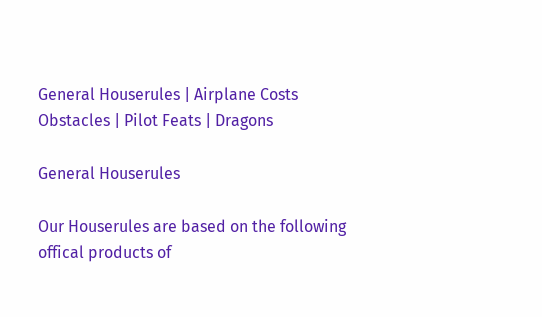General Houserules | Airplane Costs
Obstacles | Pilot Feats | Dragons

General Houserules

Our Houserules are based on the following offical products of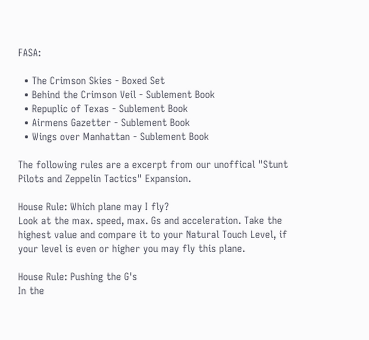FASA:

  • The Crimson Skies - Boxed Set
  • Behind the Crimson Veil - Sublement Book
  • Repuplic of Texas - Sublement Book
  • Airmens Gazetter - Sublement Book
  • Wings over Manhattan - Sublement Book

The following rules are a excerpt from our unoffical "Stunt Pilots and Zeppelin Tactics" Expansion.

House Rule: Which plane may I fly?
Look at the max. speed, max. Gs and acceleration. Take the highest value and compare it to your Natural Touch Level, if your level is even or higher you may fly this plane.

House Rule: Pushing the G's
In the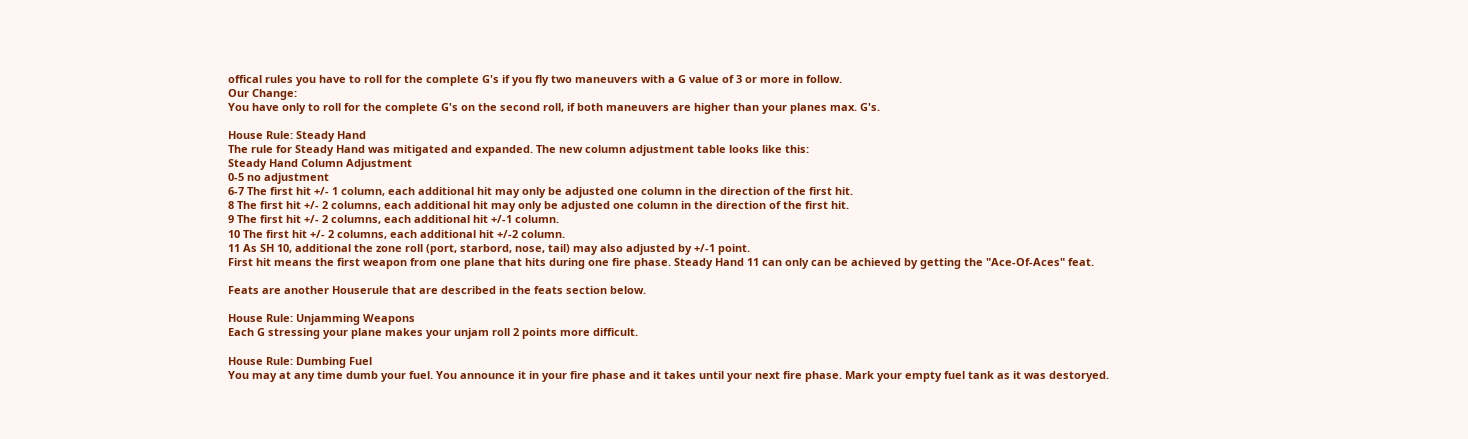offical rules you have to roll for the complete G's if you fly two maneuvers with a G value of 3 or more in follow.
Our Change:
You have only to roll for the complete G's on the second roll, if both maneuvers are higher than your planes max. G's.

House Rule: Steady Hand
The rule for Steady Hand was mitigated and expanded. The new column adjustment table looks like this:
Steady Hand Column Adjustment
0-5 no adjustment
6-7 The first hit +/- 1 column, each additional hit may only be adjusted one column in the direction of the first hit.
8 The first hit +/- 2 columns, each additional hit may only be adjusted one column in the direction of the first hit.
9 The first hit +/- 2 columns, each additional hit +/-1 column.
10 The first hit +/- 2 columns, each additional hit +/-2 column.
11 As SH 10, additional the zone roll (port, starbord, nose, tail) may also adjusted by +/-1 point.
First hit means the first weapon from one plane that hits during one fire phase. Steady Hand 11 can only can be achieved by getting the "Ace-Of-Aces" feat.

Feats are another Houserule that are described in the feats section below.

House Rule: Unjamming Weapons
Each G stressing your plane makes your unjam roll 2 points more difficult.

House Rule: Dumbing Fuel
You may at any time dumb your fuel. You announce it in your fire phase and it takes until your next fire phase. Mark your empty fuel tank as it was destoryed.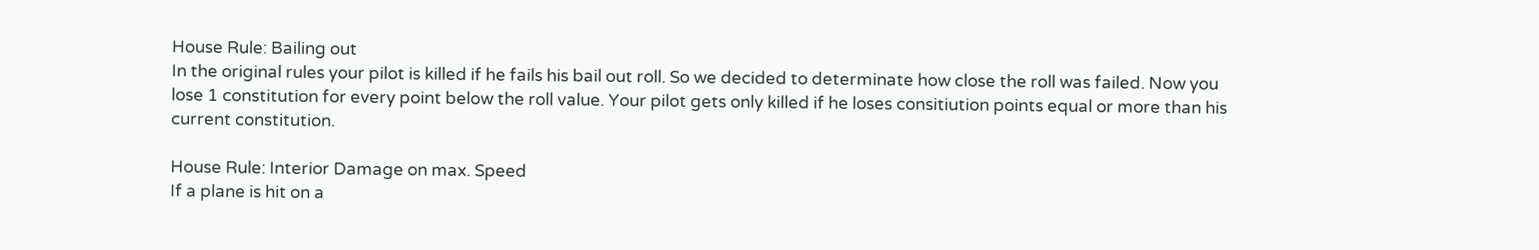House Rule: Bailing out
In the original rules your pilot is killed if he fails his bail out roll. So we decided to determinate how close the roll was failed. Now you lose 1 constitution for every point below the roll value. Your pilot gets only killed if he loses consitiution points equal or more than his current constitution.

House Rule: Interior Damage on max. Speed
If a plane is hit on a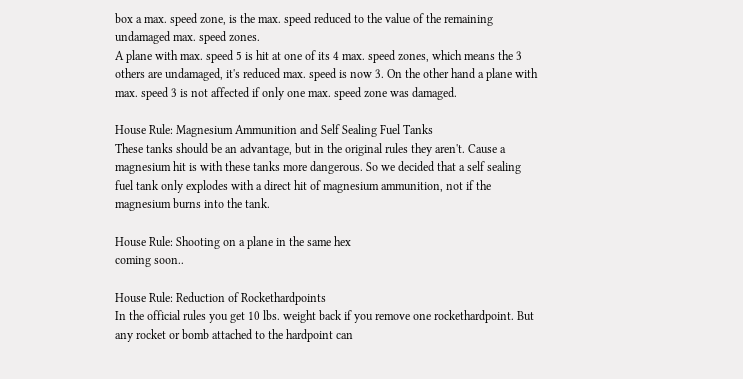box a max. speed zone, is the max. speed reduced to the value of the remaining undamaged max. speed zones.
A plane with max. speed 5 is hit at one of its 4 max. speed zones, which means the 3 others are undamaged, it's reduced max. speed is now 3. On the other hand a plane with max. speed 3 is not affected if only one max. speed zone was damaged.

House Rule: Magnesium Ammunition and Self Sealing Fuel Tanks
These tanks should be an advantage, but in the original rules they aren't. Cause a magnesium hit is with these tanks more dangerous. So we decided that a self sealing fuel tank only explodes with a direct hit of magnesium ammunition, not if the magnesium burns into the tank.

House Rule: Shooting on a plane in the same hex
coming soon..

House Rule: Reduction of Rockethardpoints
In the official rules you get 10 lbs. weight back if you remove one rockethardpoint. But any rocket or bomb attached to the hardpoint can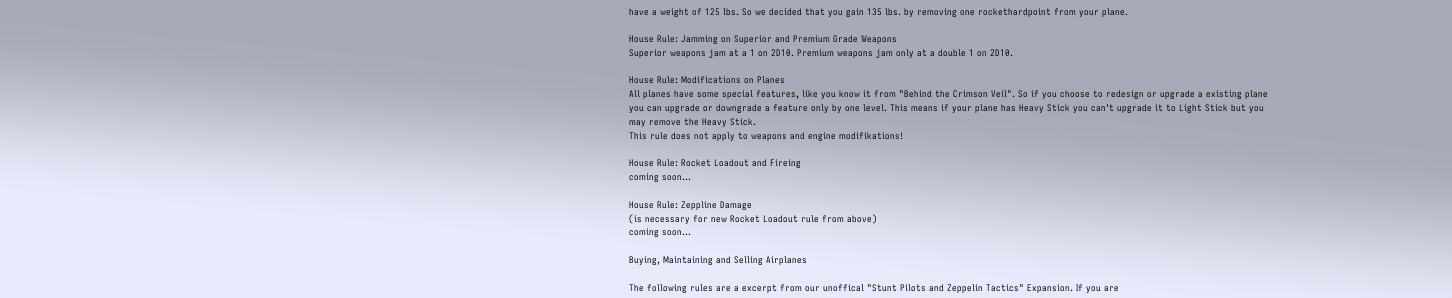have a weight of 125 lbs. So we decided that you gain 135 lbs. by removing one rockethardpoint from your plane.

House Rule: Jamming on Superior and Premium Grade Weapons
Superior weapons jam at a 1 on 2D10. Premium weapons jam only at a double 1 on 2D10.

House Rule: Modifications on Planes
All planes have some special features, like you know it from "Behind the Crimson Veil". So if you choose to redesign or upgrade a existing plane you can upgrade or downgrade a feature only by one level. This means if your plane has Heavy Stick you can't upgrade it to Light Stick but you may remove the Heavy Stick.
This rule does not apply to weapons and engine modifikations!

House Rule: Rocket Loadout and Fireing
coming soon...

House Rule: Zeppline Damage
(is necessary for new Rocket Loadout rule from above)
coming soon...

Buying, Maintaining and Selling Airplanes

The following rules are a excerpt from our unoffical "Stunt Pilots and Zeppelin Tactics" Expansion. If you are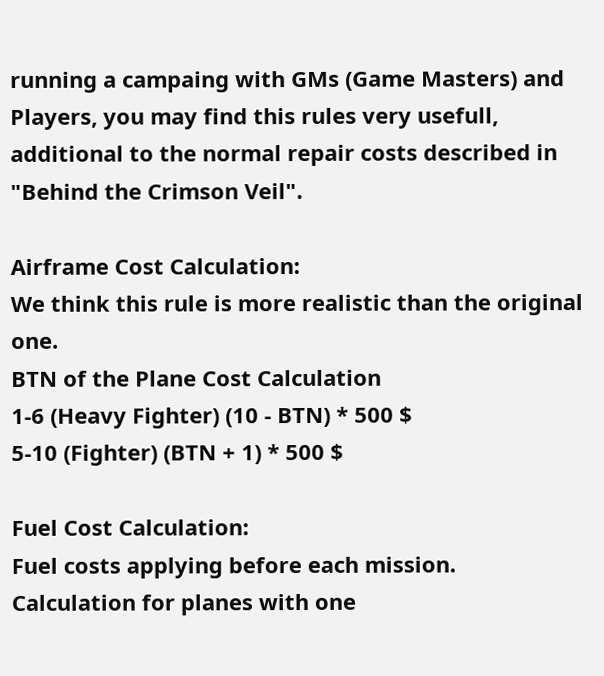running a campaing with GMs (Game Masters) and Players, you may find this rules very usefull, additional to the normal repair costs described in "Behind the Crimson Veil".

Airframe Cost Calculation:
We think this rule is more realistic than the original one.
BTN of the Plane Cost Calculation
1-6 (Heavy Fighter) (10 - BTN) * 500 $
5-10 (Fighter) (BTN + 1) * 500 $

Fuel Cost Calculation:
Fuel costs applying before each mission.
Calculation for planes with one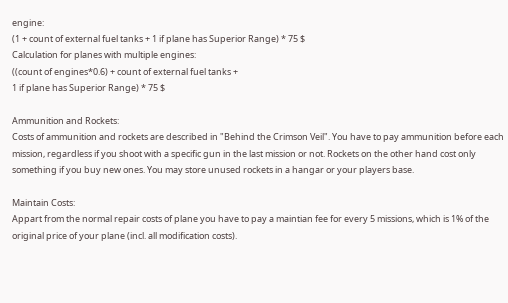engine:
(1 + count of external fuel tanks + 1 if plane has Superior Range) * 75 $
Calculation for planes with multiple engines:
((count of engines*0.6) + count of external fuel tanks +
1 if plane has Superior Range) * 75 $

Ammunition and Rockets:
Costs of ammunition and rockets are described in "Behind the Crimson Veil". You have to pay ammunition before each mission, regardless if you shoot with a specific gun in the last mission or not. Rockets on the other hand cost only something if you buy new ones. You may store unused rockets in a hangar or your players base.

Maintain Costs:
Appart from the normal repair costs of plane you have to pay a maintian fee for every 5 missions, which is 1% of the original price of your plane (incl. all modification costs).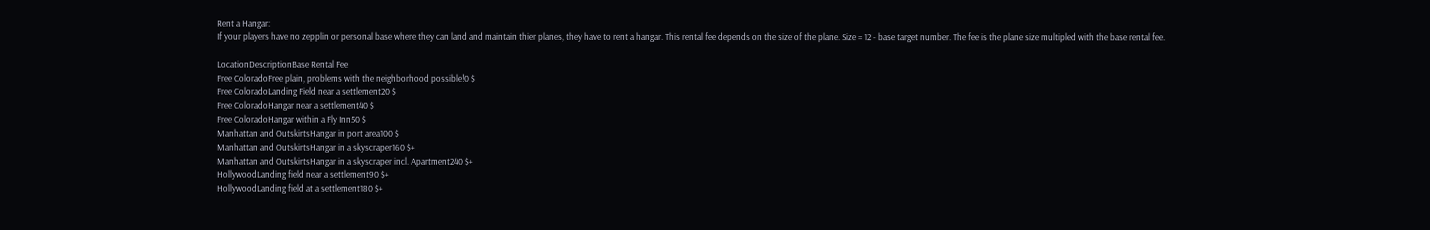Rent a Hangar:
If your players have no zepplin or personal base where they can land and maintain thier planes, they have to rent a hangar. This rental fee depends on the size of the plane. Size = 12 - base target number. The fee is the plane size multipled with the base rental fee.

LocationDescriptionBase Rental Fee
Free ColoradoFree plain, problems with the neighborhood possible!0 $
Free ColoradoLanding Field near a settlement20 $
Free ColoradoHangar near a settlement40 $
Free ColoradoHangar within a Fly Inn50 $
Manhattan and OutskirtsHangar in port area100 $
Manhattan and OutskirtsHangar in a skyscraper160 $+
Manhattan and OutskirtsHangar in a skyscraper incl. Apartment240 $+
HollywoodLanding field near a settlement90 $+
HollywoodLanding field at a settlement180 $+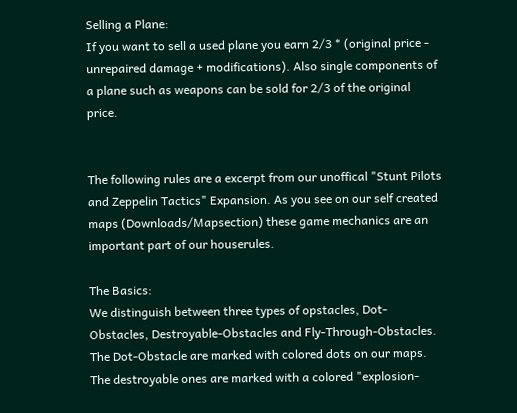Selling a Plane:
If you want to sell a used plane you earn 2/3 * (original price - unrepaired damage + modifications). Also single components of a plane such as weapons can be sold for 2/3 of the original price.


The following rules are a excerpt from our unoffical "Stunt Pilots and Zeppelin Tactics" Expansion. As you see on our self created maps (Downloads/Mapsection) these game mechanics are an important part of our houserules.

The Basics:
We distinguish between three types of opstacles, Dot-Obstacles, Destroyable-Obstacles and Fly-Through-Obstacles. The Dot-Obstacle are marked with colored dots on our maps. The destroyable ones are marked with a colored "explosion-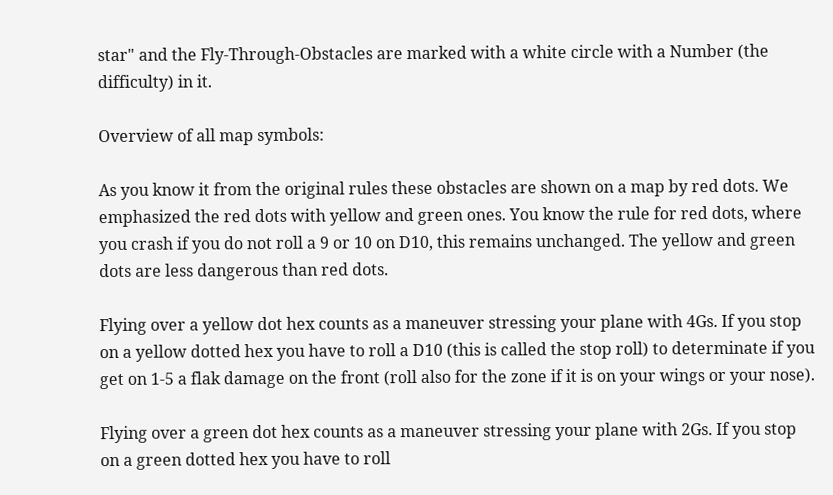star" and the Fly-Through-Obstacles are marked with a white circle with a Number (the difficulty) in it.

Overview of all map symbols:

As you know it from the original rules these obstacles are shown on a map by red dots. We emphasized the red dots with yellow and green ones. You know the rule for red dots, where you crash if you do not roll a 9 or 10 on D10, this remains unchanged. The yellow and green dots are less dangerous than red dots.

Flying over a yellow dot hex counts as a maneuver stressing your plane with 4Gs. If you stop on a yellow dotted hex you have to roll a D10 (this is called the stop roll) to determinate if you get on 1-5 a flak damage on the front (roll also for the zone if it is on your wings or your nose).

Flying over a green dot hex counts as a maneuver stressing your plane with 2Gs. If you stop on a green dotted hex you have to roll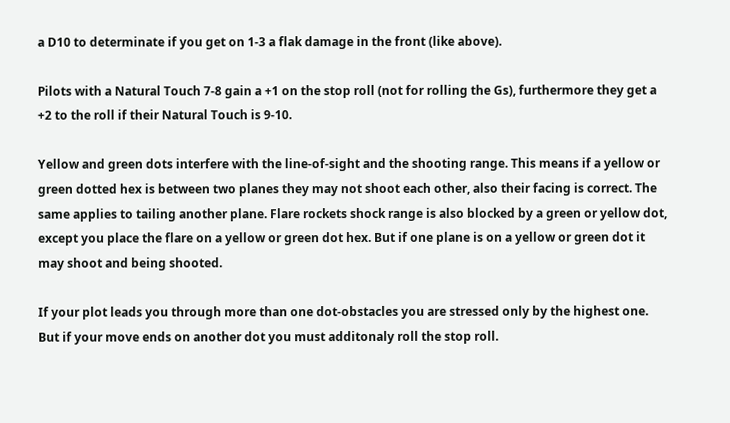a D10 to determinate if you get on 1-3 a flak damage in the front (like above).

Pilots with a Natural Touch 7-8 gain a +1 on the stop roll (not for rolling the Gs), furthermore they get a +2 to the roll if their Natural Touch is 9-10.

Yellow and green dots interfere with the line-of-sight and the shooting range. This means if a yellow or green dotted hex is between two planes they may not shoot each other, also their facing is correct. The same applies to tailing another plane. Flare rockets shock range is also blocked by a green or yellow dot, except you place the flare on a yellow or green dot hex. But if one plane is on a yellow or green dot it may shoot and being shooted.

If your plot leads you through more than one dot-obstacles you are stressed only by the highest one. But if your move ends on another dot you must additonaly roll the stop roll.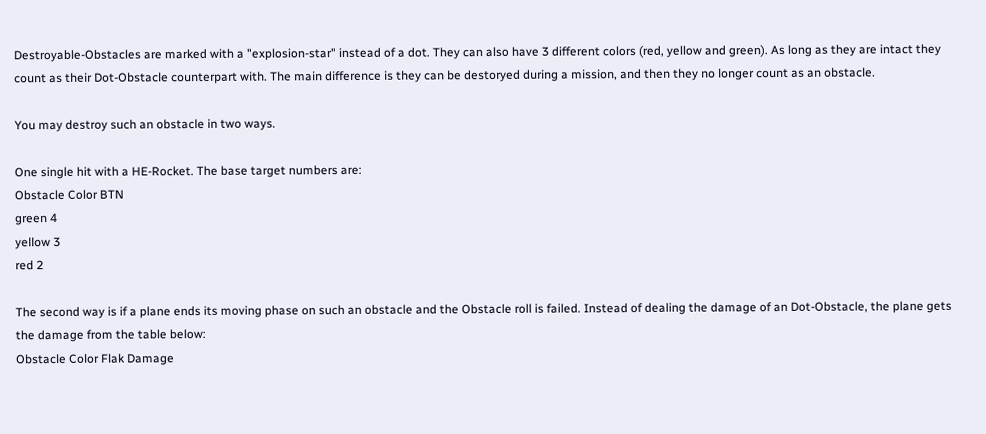Destroyable-Obstacles are marked with a "explosion-star" instead of a dot. They can also have 3 different colors (red, yellow and green). As long as they are intact they count as their Dot-Obstacle counterpart with. The main difference is they can be destoryed during a mission, and then they no longer count as an obstacle.

You may destroy such an obstacle in two ways.

One single hit with a HE-Rocket. The base target numbers are:
Obstacle Color BTN
green 4
yellow 3
red 2

The second way is if a plane ends its moving phase on such an obstacle and the Obstacle roll is failed. Instead of dealing the damage of an Dot-Obstacle, the plane gets the damage from the table below:
Obstacle Color Flak Damage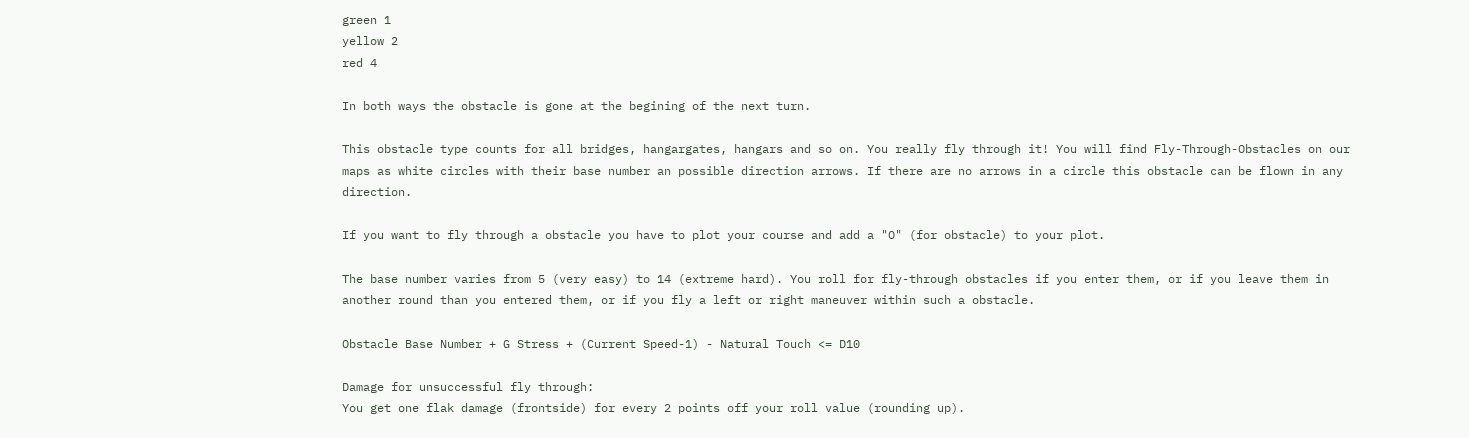green 1
yellow 2
red 4

In both ways the obstacle is gone at the begining of the next turn.

This obstacle type counts for all bridges, hangargates, hangars and so on. You really fly through it! You will find Fly-Through-Obstacles on our maps as white circles with their base number an possible direction arrows. If there are no arrows in a circle this obstacle can be flown in any direction.

If you want to fly through a obstacle you have to plot your course and add a "O" (for obstacle) to your plot.

The base number varies from 5 (very easy) to 14 (extreme hard). You roll for fly-through obstacles if you enter them, or if you leave them in another round than you entered them, or if you fly a left or right maneuver within such a obstacle.

Obstacle Base Number + G Stress + (Current Speed-1) - Natural Touch <= D10

Damage for unsuccessful fly through:
You get one flak damage (frontside) for every 2 points off your roll value (rounding up).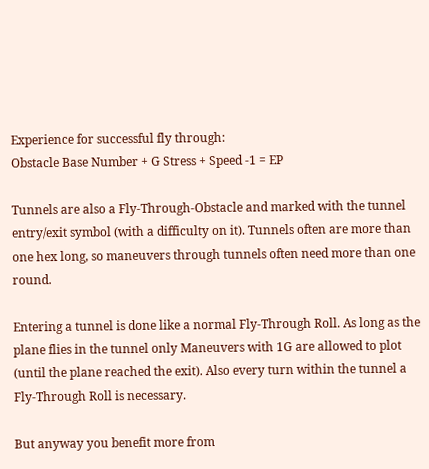Experience for successful fly through:
Obstacle Base Number + G Stress + Speed -1 = EP

Tunnels are also a Fly-Through-Obstacle and marked with the tunnel entry/exit symbol (with a difficulty on it). Tunnels often are more than one hex long, so maneuvers through tunnels often need more than one round.

Entering a tunnel is done like a normal Fly-Through Roll. As long as the plane flies in the tunnel only Maneuvers with 1G are allowed to plot (until the plane reached the exit). Also every turn within the tunnel a Fly-Through Roll is necessary.

But anyway you benefit more from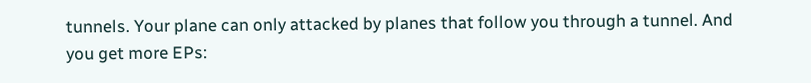tunnels. Your plane can only attacked by planes that follow you through a tunnel. And you get more EPs: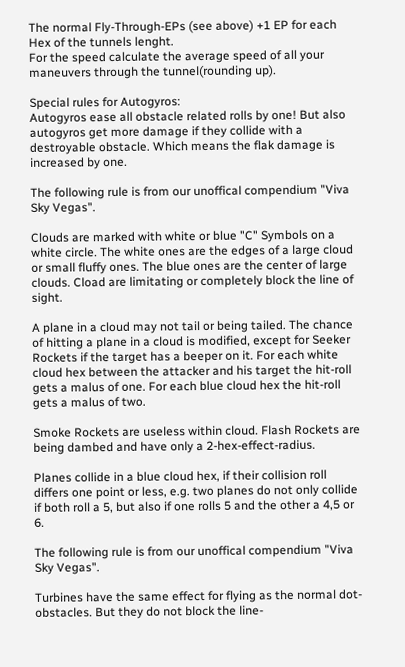The normal Fly-Through-EPs (see above) +1 EP for each Hex of the tunnels lenght.
For the speed calculate the average speed of all your maneuvers through the tunnel(rounding up).

Special rules for Autogyros:
Autogyros ease all obstacle related rolls by one! But also autogyros get more damage if they collide with a destroyable obstacle. Which means the flak damage is increased by one.

The following rule is from our unoffical compendium "Viva Sky Vegas".

Clouds are marked with white or blue "C" Symbols on a white circle. The white ones are the edges of a large cloud or small fluffy ones. The blue ones are the center of large clouds. Cload are limitating or completely block the line of sight.

A plane in a cloud may not tail or being tailed. The chance of hitting a plane in a cloud is modified, except for Seeker Rockets if the target has a beeper on it. For each white cloud hex between the attacker and his target the hit-roll gets a malus of one. For each blue cloud hex the hit-roll gets a malus of two.

Smoke Rockets are useless within cloud. Flash Rockets are being dambed and have only a 2-hex-effect-radius.

Planes collide in a blue cloud hex, if their collision roll differs one point or less, e.g. two planes do not only collide if both roll a 5, but also if one rolls 5 and the other a 4,5 or 6.

The following rule is from our unoffical compendium "Viva Sky Vegas".

Turbines have the same effect for flying as the normal dot-obstacles. But they do not block the line-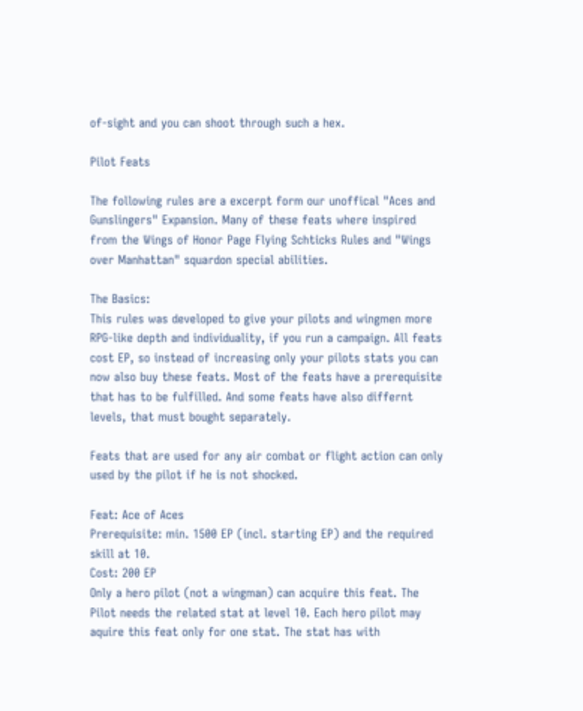of-sight and you can shoot through such a hex.

Pilot Feats

The following rules are a excerpt form our unoffical "Aces and Gunslingers" Expansion. Many of these feats where inspired from the Wings of Honor Page Flying Schticks Rules and "Wings over Manhattan" squardon special abilities.

The Basics:
This rules was developed to give your pilots and wingmen more RPG-like depth and individuality, if you run a campaign. All feats cost EP, so instead of increasing only your pilots stats you can now also buy these feats. Most of the feats have a prerequisite that has to be fulfilled. And some feats have also differnt levels, that must bought separately.

Feats that are used for any air combat or flight action can only used by the pilot if he is not shocked.

Feat: Ace of Aces
Prerequisite: min. 1500 EP (incl. starting EP) and the required skill at 10.
Cost: 200 EP
Only a hero pilot (not a wingman) can acquire this feat. The Pilot needs the related stat at level 10. Each hero pilot may aquire this feat only for one stat. The stat has with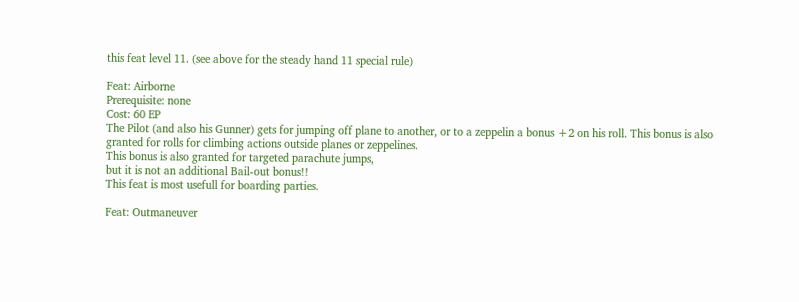this feat level 11. (see above for the steady hand 11 special rule)

Feat: Airborne
Prerequisite: none
Cost: 60 EP
The Pilot (and also his Gunner) gets for jumping off plane to another, or to a zeppelin a bonus +2 on his roll. This bonus is also granted for rolls for climbing actions outside planes or zeppelines.
This bonus is also granted for targeted parachute jumps,
but it is not an additional Bail-out bonus!!
This feat is most usefull for boarding parties.

Feat: Outmaneuver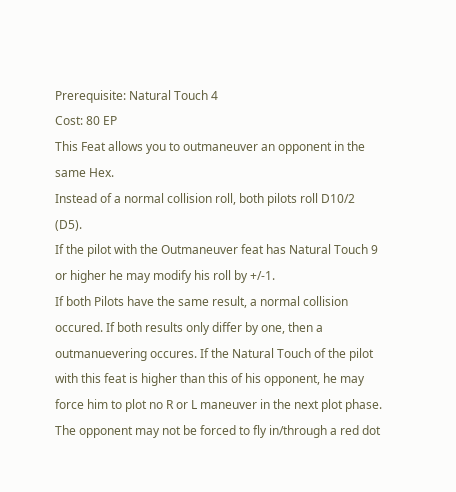Prerequisite: Natural Touch 4
Cost: 80 EP
This Feat allows you to outmaneuver an opponent in the same Hex.
Instead of a normal collision roll, both pilots roll D10/2 (D5).
If the pilot with the Outmaneuver feat has Natural Touch 9 or higher he may modify his roll by +/-1.
If both Pilots have the same result, a normal collision occured. If both results only differ by one, then a outmanuevering occures. If the Natural Touch of the pilot with this feat is higher than this of his opponent, he may force him to plot no R or L maneuver in the next plot phase.
The opponent may not be forced to fly in/through a red dot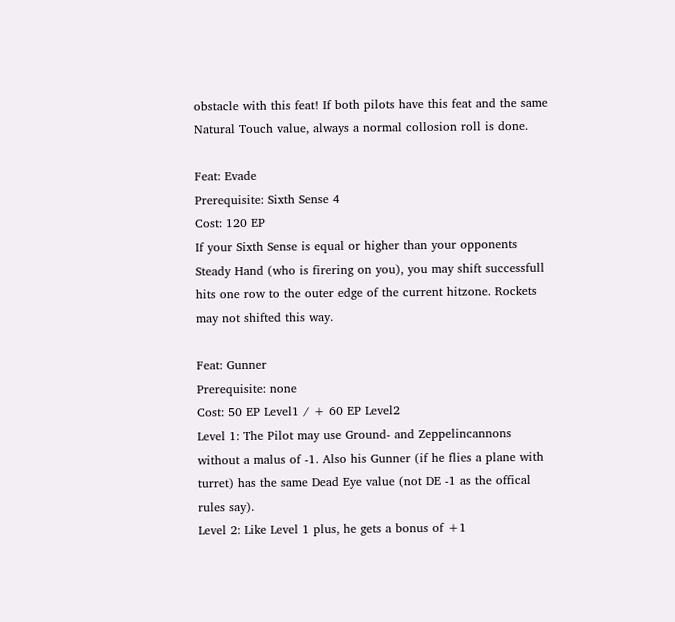obstacle with this feat! If both pilots have this feat and the same Natural Touch value, always a normal collosion roll is done.

Feat: Evade
Prerequisite: Sixth Sense 4
Cost: 120 EP
If your Sixth Sense is equal or higher than your opponents Steady Hand (who is firering on you), you may shift successfull hits one row to the outer edge of the current hitzone. Rockets may not shifted this way.

Feat: Gunner
Prerequisite: none
Cost: 50 EP Level1 / + 60 EP Level2
Level 1: The Pilot may use Ground- and Zeppelincannons without a malus of -1. Also his Gunner (if he flies a plane with turret) has the same Dead Eye value (not DE -1 as the offical rules say).
Level 2: Like Level 1 plus, he gets a bonus of +1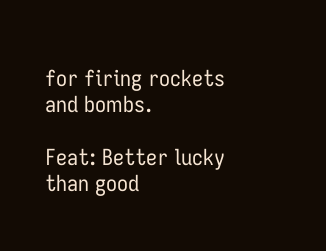for firing rockets and bombs.

Feat: Better lucky than good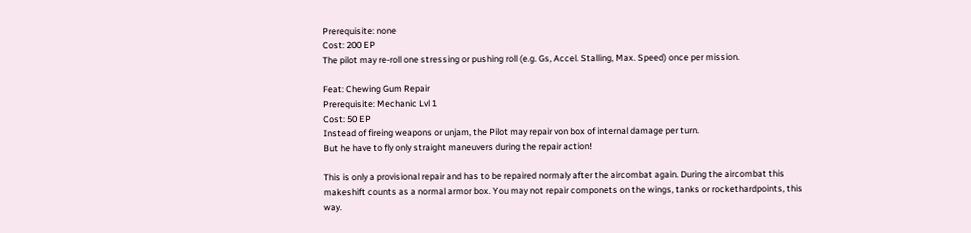Prerequisite: none
Cost: 200 EP
The pilot may re-roll one stressing or pushing roll (e.g. Gs, Accel. Stalling, Max. Speed) once per mission.

Feat: Chewing Gum Repair
Prerequisite: Mechanic Lvl 1
Cost: 50 EP
Instead of fireing weapons or unjam, the Pilot may repair von box of internal damage per turn.
But he have to fly only straight maneuvers during the repair action!

This is only a provisional repair and has to be repaired normaly after the aircombat again. During the aircombat this makeshift counts as a normal armor box. You may not repair componets on the wings, tanks or rockethardpoints, this way.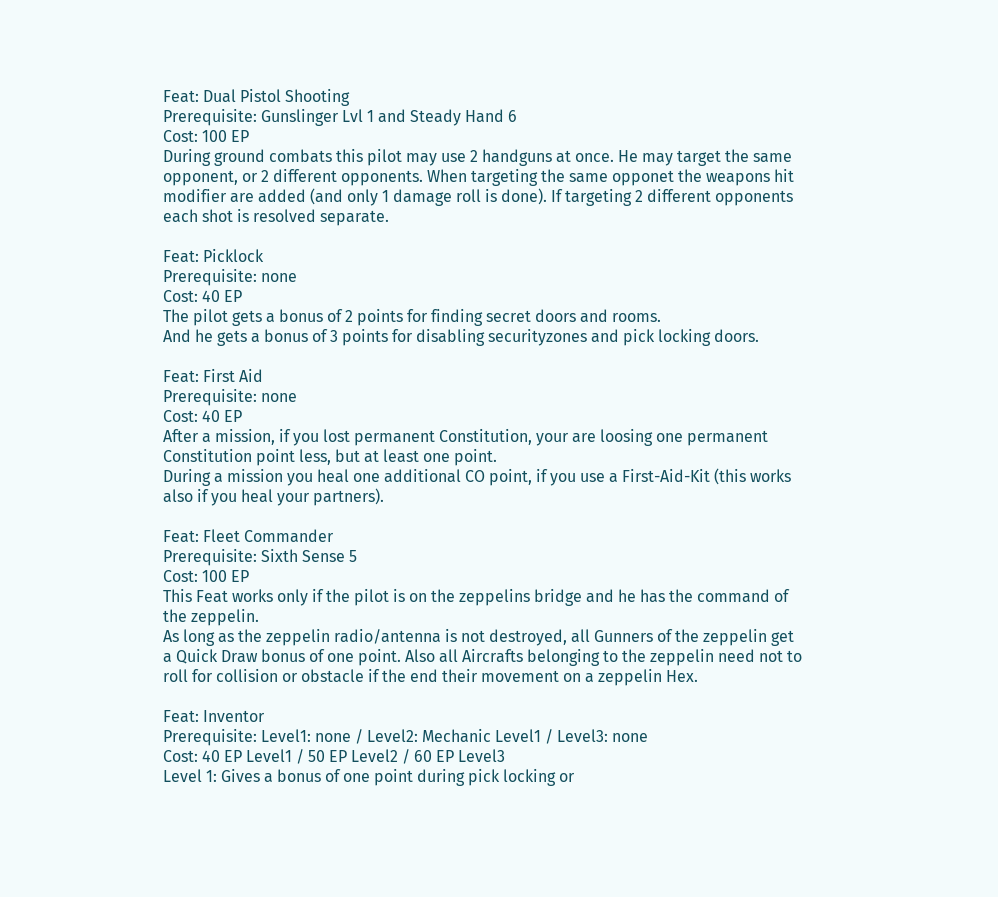Feat: Dual Pistol Shooting
Prerequisite: Gunslinger Lvl 1 and Steady Hand 6
Cost: 100 EP
During ground combats this pilot may use 2 handguns at once. He may target the same opponent, or 2 different opponents. When targeting the same opponet the weapons hit modifier are added (and only 1 damage roll is done). If targeting 2 different opponents each shot is resolved separate.

Feat: Picklock
Prerequisite: none
Cost: 40 EP
The pilot gets a bonus of 2 points for finding secret doors and rooms.
And he gets a bonus of 3 points for disabling securityzones and pick locking doors.

Feat: First Aid
Prerequisite: none
Cost: 40 EP
After a mission, if you lost permanent Constitution, your are loosing one permanent Constitution point less, but at least one point.
During a mission you heal one additional CO point, if you use a First-Aid-Kit (this works also if you heal your partners).

Feat: Fleet Commander
Prerequisite: Sixth Sense 5
Cost: 100 EP
This Feat works only if the pilot is on the zeppelins bridge and he has the command of the zeppelin.
As long as the zeppelin radio/antenna is not destroyed, all Gunners of the zeppelin get a Quick Draw bonus of one point. Also all Aircrafts belonging to the zeppelin need not to roll for collision or obstacle if the end their movement on a zeppelin Hex.

Feat: Inventor
Prerequisite: Level1: none / Level2: Mechanic Level1 / Level3: none
Cost: 40 EP Level1 / 50 EP Level2 / 60 EP Level3
Level 1: Gives a bonus of one point during pick locking or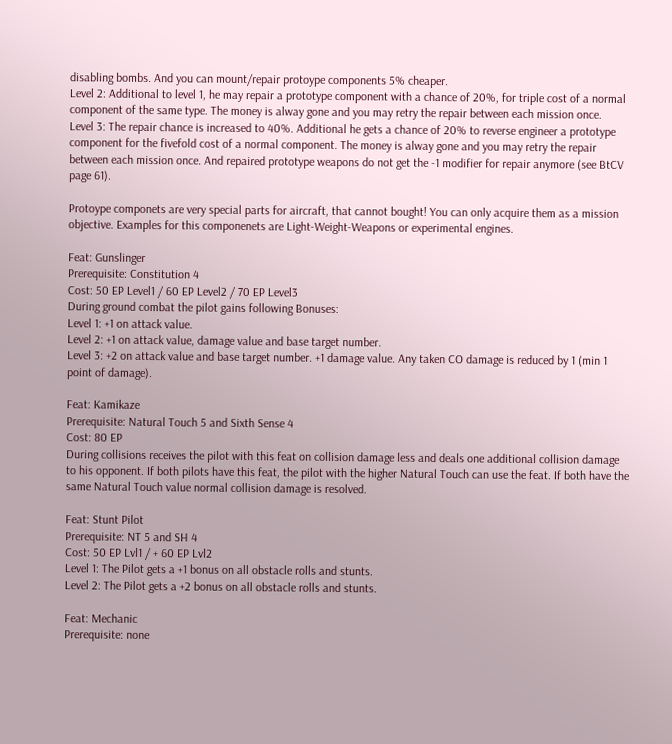disabling bombs. And you can mount/repair protoype components 5% cheaper.
Level 2: Additional to level 1, he may repair a prototype component with a chance of 20%, for triple cost of a normal component of the same type. The money is alway gone and you may retry the repair between each mission once.
Level 3: The repair chance is increased to 40%. Additional he gets a chance of 20% to reverse engineer a prototype component for the fivefold cost of a normal component. The money is alway gone and you may retry the repair between each mission once. And repaired prototype weapons do not get the -1 modifier for repair anymore (see BtCV page 61).

Protoype componets are very special parts for aircraft, that cannot bought! You can only acquire them as a mission objective. Examples for this componenets are Light-Weight-Weapons or experimental engines.

Feat: Gunslinger
Prerequisite: Constitution 4
Cost: 50 EP Level1 / 60 EP Level2 / 70 EP Level3
During ground combat the pilot gains following Bonuses:
Level 1: +1 on attack value.
Level 2: +1 on attack value, damage value and base target number.
Level 3: +2 on attack value and base target number. +1 damage value. Any taken CO damage is reduced by 1 (min 1 point of damage).

Feat: Kamikaze
Prerequisite: Natural Touch 5 and Sixth Sense 4
Cost: 80 EP
During collisions receives the pilot with this feat on collision damage less and deals one additional collision damage to his opponent. If both pilots have this feat, the pilot with the higher Natural Touch can use the feat. If both have the same Natural Touch value normal collision damage is resolved.

Feat: Stunt Pilot
Prerequisite: NT 5 and SH 4
Cost: 50 EP Lvl1 / + 60 EP Lvl2
Level 1: The Pilot gets a +1 bonus on all obstacle rolls and stunts.
Level 2: The Pilot gets a +2 bonus on all obstacle rolls and stunts.

Feat: Mechanic
Prerequisite: none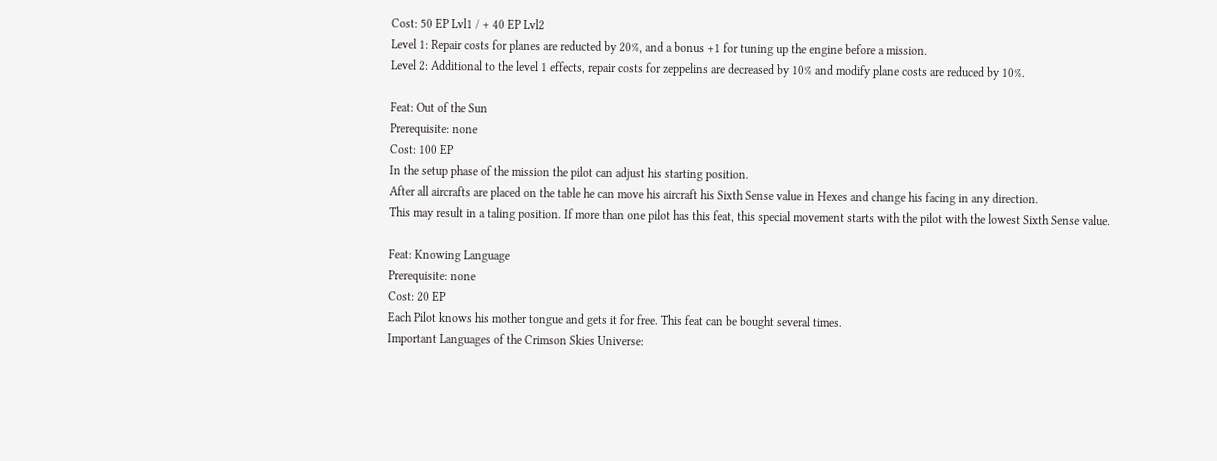Cost: 50 EP Lvl1 / + 40 EP Lvl2
Level 1: Repair costs for planes are reducted by 20%, and a bonus +1 for tuning up the engine before a mission.
Level 2: Additional to the level 1 effects, repair costs for zeppelins are decreased by 10% and modify plane costs are reduced by 10%.

Feat: Out of the Sun
Prerequisite: none
Cost: 100 EP
In the setup phase of the mission the pilot can adjust his starting position.
After all aircrafts are placed on the table he can move his aircraft his Sixth Sense value in Hexes and change his facing in any direction.
This may result in a taling position. If more than one pilot has this feat, this special movement starts with the pilot with the lowest Sixth Sense value.

Feat: Knowing Language
Prerequisite: none
Cost: 20 EP
Each Pilot knows his mother tongue and gets it for free. This feat can be bought several times.
Important Languages of the Crimson Skies Universe: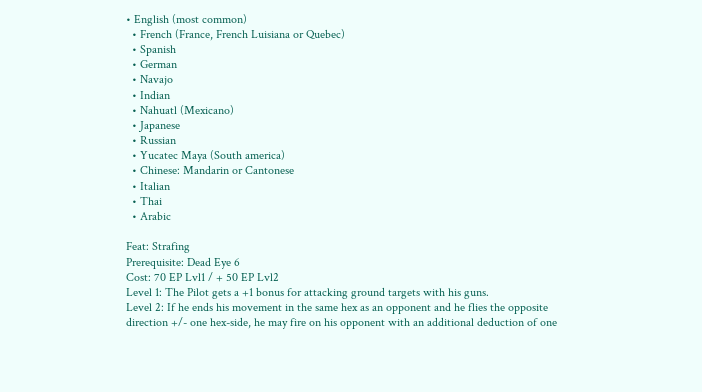• English (most common)
  • French (France, French Luisiana or Quebec)
  • Spanish
  • German
  • Navajo
  • Indian
  • Nahuatl (Mexicano)
  • Japanese
  • Russian
  • Yucatec Maya (South america)
  • Chinese: Mandarin or Cantonese
  • Italian
  • Thai
  • Arabic

Feat: Strafing
Prerequisite: Dead Eye 6
Cost: 70 EP Lvl1 / + 50 EP Lvl2
Level 1: The Pilot gets a +1 bonus for attacking ground targets with his guns.
Level 2: If he ends his movement in the same hex as an opponent and he flies the opposite direction +/- one hex-side, he may fire on his opponent with an additional deduction of one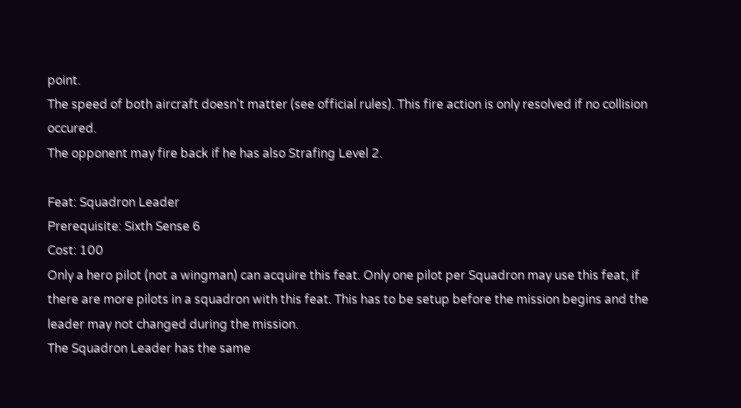point.
The speed of both aircraft doesn't matter (see official rules). This fire action is only resolved if no collision occured.
The opponent may fire back if he has also Strafing Level 2.

Feat: Squadron Leader
Prerequisite: Sixth Sense 6
Cost: 100
Only a hero pilot (not a wingman) can acquire this feat. Only one pilot per Squadron may use this feat, if there are more pilots in a squadron with this feat. This has to be setup before the mission begins and the leader may not changed during the mission.
The Squadron Leader has the same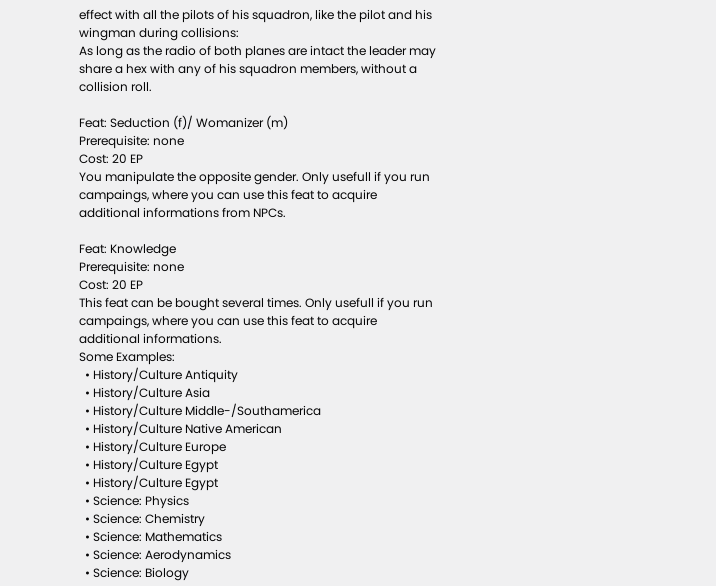effect with all the pilots of his squadron, like the pilot and his wingman during collisions:
As long as the radio of both planes are intact the leader may share a hex with any of his squadron members, without a collision roll.

Feat: Seduction (f)/ Womanizer (m)
Prerequisite: none
Cost: 20 EP
You manipulate the opposite gender. Only usefull if you run campaings, where you can use this feat to acquire additional informations from NPCs.

Feat: Knowledge
Prerequisite: none
Cost: 20 EP
This feat can be bought several times. Only usefull if you run campaings, where you can use this feat to acquire additional informations.
Some Examples:
  • History/Culture Antiquity
  • History/Culture Asia
  • History/Culture Middle-/Southamerica
  • History/Culture Native American
  • History/Culture Europe
  • History/Culture Egypt
  • History/Culture Egypt
  • Science: Physics
  • Science: Chemistry
  • Science: Mathematics
  • Science: Aerodynamics
  • Science: Biology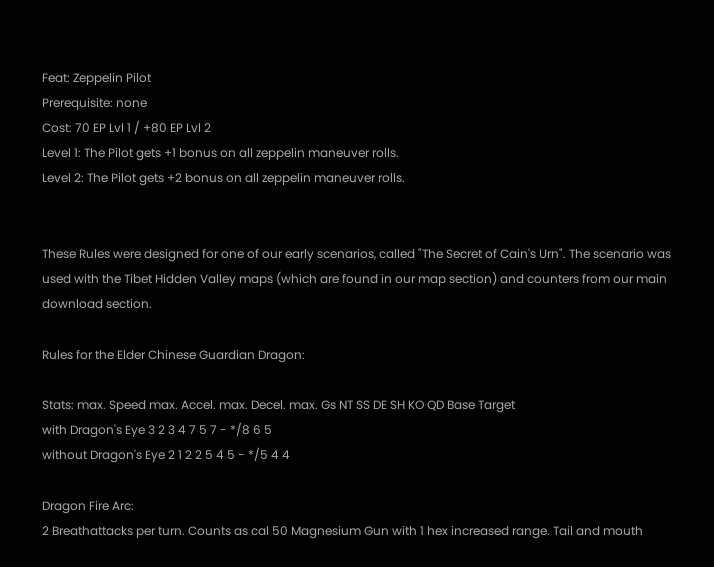Feat: Zeppelin Pilot
Prerequisite: none
Cost: 70 EP Lvl 1 / +80 EP Lvl 2
Level 1: The Pilot gets +1 bonus on all zeppelin maneuver rolls.
Level 2: The Pilot gets +2 bonus on all zeppelin maneuver rolls.


These Rules were designed for one of our early scenarios, called "The Secret of Cain's Urn". The scenario was used with the Tibet Hidden Valley maps (which are found in our map section) and counters from our main download section.

Rules for the Elder Chinese Guardian Dragon:

Stats: max. Speed max. Accel. max. Decel. max. Gs NT SS DE SH KO QD Base Target
with Dragon's Eye 3 2 3 4 7 5 7 - */8 6 5
without Dragon's Eye 2 1 2 2 5 4 5 - */5 4 4

Dragon Fire Arc:
2 Breathattacks per turn. Counts as cal 50 Magnesium Gun with 1 hex increased range. Tail and mouth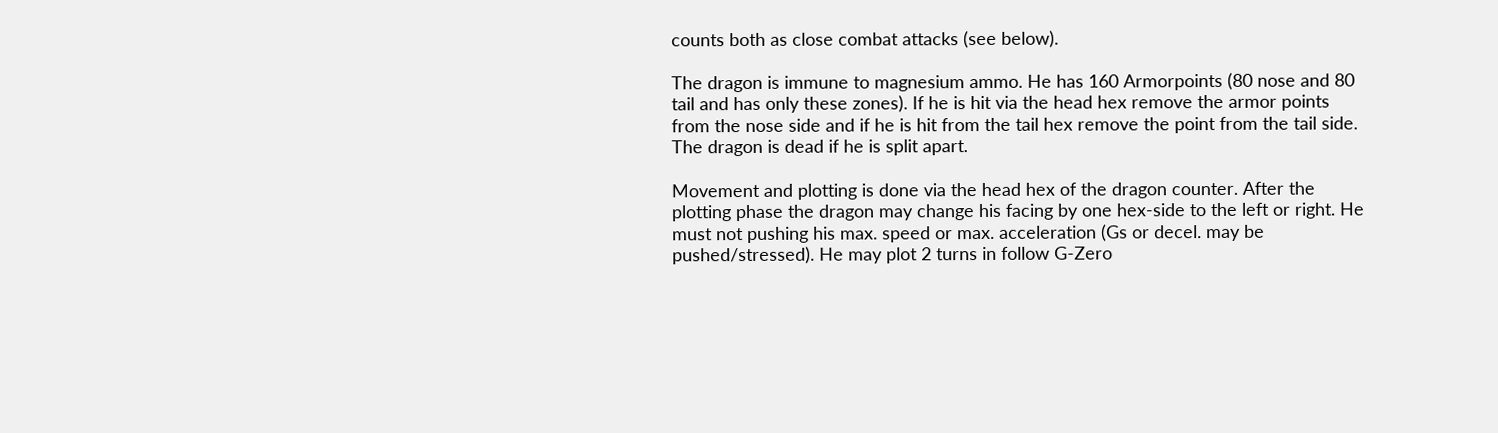counts both as close combat attacks (see below).

The dragon is immune to magnesium ammo. He has 160 Armorpoints (80 nose and 80 tail and has only these zones). If he is hit via the head hex remove the armor points from the nose side and if he is hit from the tail hex remove the point from the tail side. The dragon is dead if he is split apart.

Movement and plotting is done via the head hex of the dragon counter. After the plotting phase the dragon may change his facing by one hex-side to the left or right. He must not pushing his max. speed or max. acceleration (Gs or decel. may be pushed/stressed). He may plot 2 turns in follow G-Zero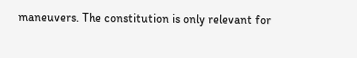maneuvers. The constitution is only relevant for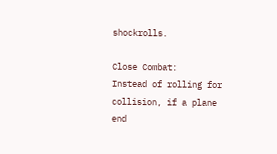shockrolls.

Close Combat:
Instead of rolling for collision, if a plane end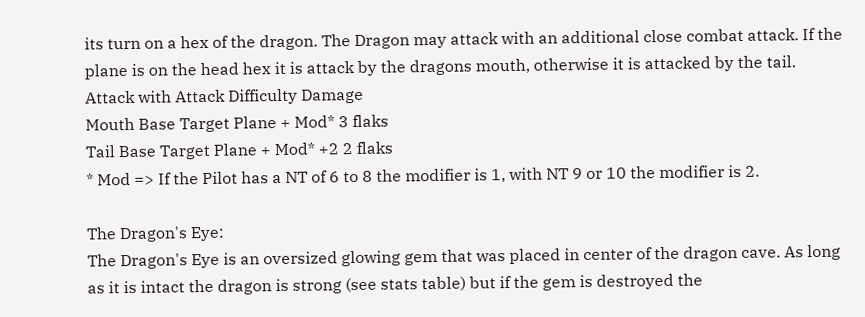its turn on a hex of the dragon. The Dragon may attack with an additional close combat attack. If the plane is on the head hex it is attack by the dragons mouth, otherwise it is attacked by the tail.
Attack with Attack Difficulty Damage
Mouth Base Target Plane + Mod* 3 flaks
Tail Base Target Plane + Mod* +2 2 flaks
* Mod => If the Pilot has a NT of 6 to 8 the modifier is 1, with NT 9 or 10 the modifier is 2.

The Dragon's Eye:
The Dragon's Eye is an oversized glowing gem that was placed in center of the dragon cave. As long as it is intact the dragon is strong (see stats table) but if the gem is destroyed the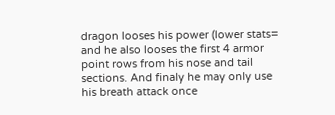dragon looses his power (lower stats= and he also looses the first 4 armor point rows from his nose and tail sections. And finaly he may only use his breath attack once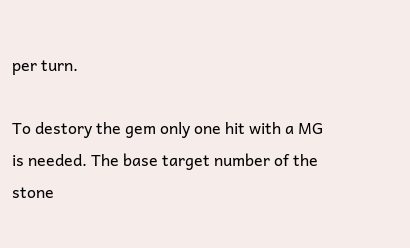per turn.

To destory the gem only one hit with a MG is needed. The base target number of the stone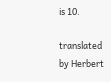is 10.

translated by Herbert